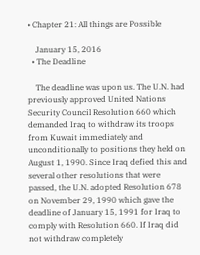• Chapter 21: All things are Possible

    January 15, 2016
  • The Deadline

    The deadline was upon us. The U.N. had previously approved United Nations Security Council Resolution 660 which demanded Iraq to withdraw its troops from Kuwait immediately and unconditionally to positions they held on August 1, 1990. Since Iraq defied this and several other resolutions that were passed, the U.N. adopted Resolution 678 on November 29, 1990 which gave the deadline of January 15, 1991 for Iraq to comply with Resolution 660. If Iraq did not withdraw completely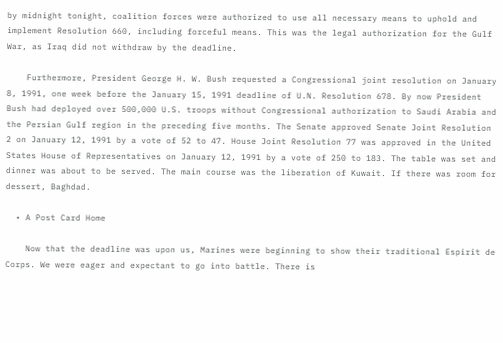by midnight tonight, coalition forces were authorized to use all necessary means to uphold and implement Resolution 660, including forceful means. This was the legal authorization for the Gulf War, as Iraq did not withdraw by the deadline.

    Furthermore, President George H. W. Bush requested a Congressional joint resolution on January 8, 1991, one week before the January 15, 1991 deadline of U.N. Resolution 678. By now President Bush had deployed over 500,000 U.S. troops without Congressional authorization to Saudi Arabia and the Persian Gulf region in the preceding five months. The Senate approved Senate Joint Resolution 2 on January 12, 1991 by a vote of 52 to 47. House Joint Resolution 77 was approved in the United States House of Representatives on January 12, 1991 by a vote of 250 to 183. The table was set and dinner was about to be served. The main course was the liberation of Kuwait. If there was room for dessert, Baghdad.

  • A Post Card Home

    Now that the deadline was upon us, Marines were beginning to show their traditional Espirit de Corps. We were eager and expectant to go into battle. There is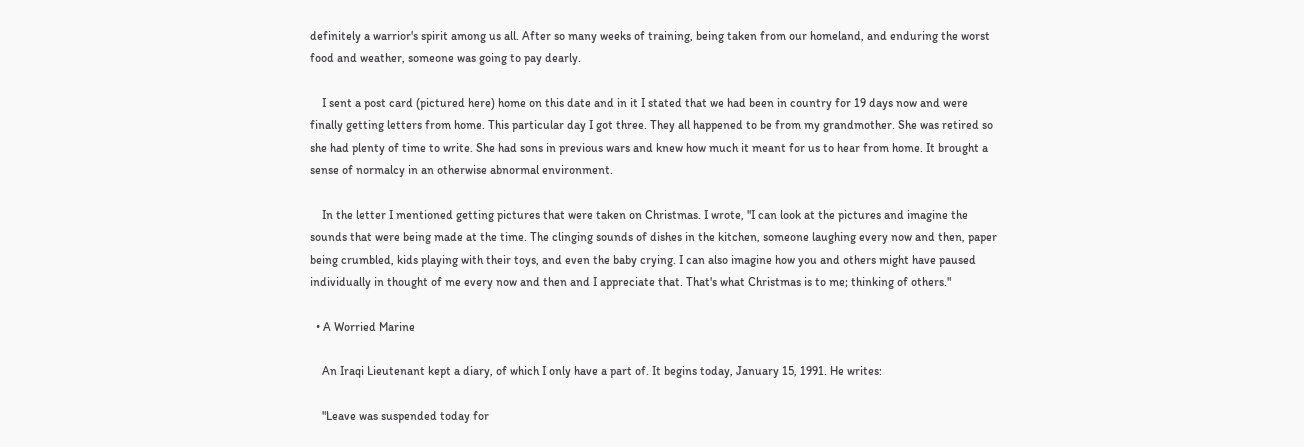definitely a warrior's spirit among us all. After so many weeks of training, being taken from our homeland, and enduring the worst food and weather, someone was going to pay dearly.

    I sent a post card (pictured here) home on this date and in it I stated that we had been in country for 19 days now and were finally getting letters from home. This particular day I got three. They all happened to be from my grandmother. She was retired so she had plenty of time to write. She had sons in previous wars and knew how much it meant for us to hear from home. It brought a sense of normalcy in an otherwise abnormal environment.

    In the letter I mentioned getting pictures that were taken on Christmas. I wrote, "I can look at the pictures and imagine the sounds that were being made at the time. The clinging sounds of dishes in the kitchen, someone laughing every now and then, paper being crumbled, kids playing with their toys, and even the baby crying. I can also imagine how you and others might have paused individually in thought of me every now and then and I appreciate that. That's what Christmas is to me; thinking of others."

  • A Worried Marine

    An Iraqi Lieutenant kept a diary, of which I only have a part of. It begins today, January 15, 1991. He writes:

    "Leave was suspended today for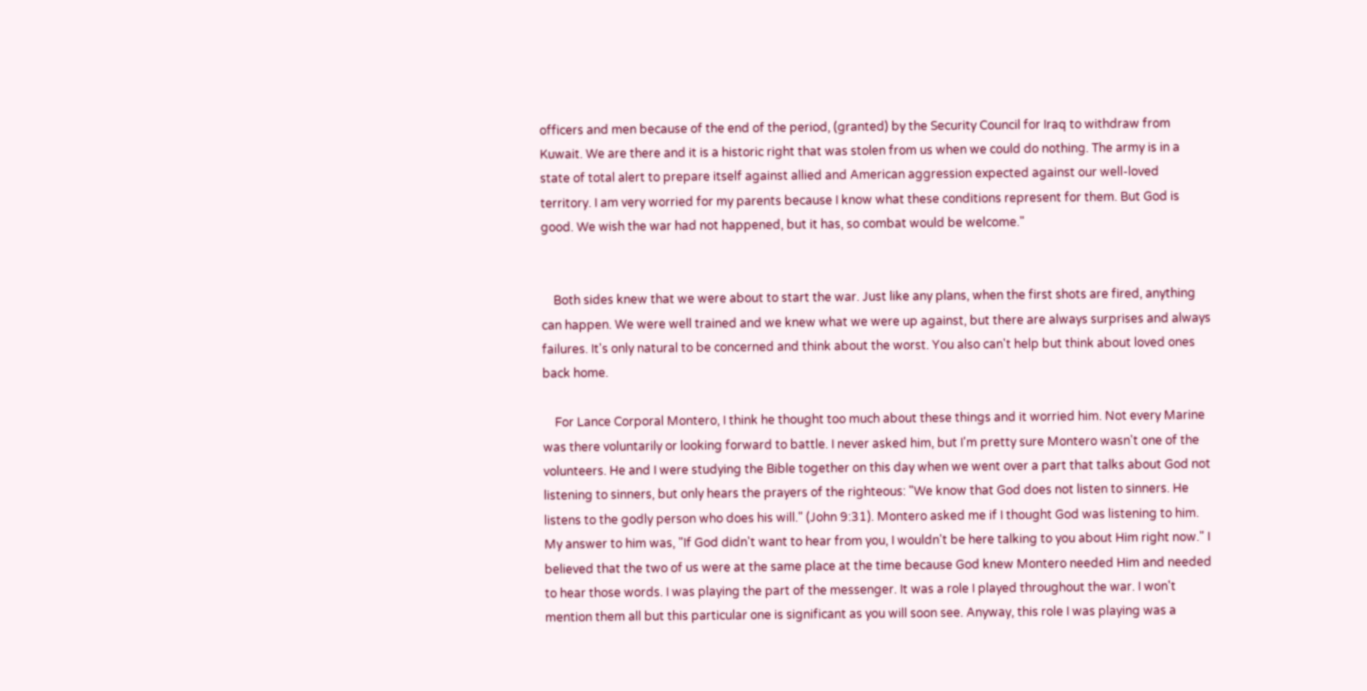officers and men because of the end of the period, (granted) by the Security Council for Iraq to withdraw from Kuwait. We are there and it is a historic right that was stolen from us when we could do nothing. The army is in a state of total alert to prepare itself against allied and American aggression expected against our well-loved territory. I am very worried for my parents because I know what these conditions represent for them. But God is good. We wish the war had not happened, but it has, so combat would be welcome."


    Both sides knew that we were about to start the war. Just like any plans, when the first shots are fired, anything can happen. We were well trained and we knew what we were up against, but there are always surprises and always failures. It's only natural to be concerned and think about the worst. You also can't help but think about loved ones back home.

    For Lance Corporal Montero, I think he thought too much about these things and it worried him. Not every Marine was there voluntarily or looking forward to battle. I never asked him, but I'm pretty sure Montero wasn't one of the volunteers. He and I were studying the Bible together on this day when we went over a part that talks about God not listening to sinners, but only hears the prayers of the righteous: "We know that God does not listen to sinners. He listens to the godly person who does his will." (John 9:31). Montero asked me if I thought God was listening to him. My answer to him was, "If God didn't want to hear from you, I wouldn't be here talking to you about Him right now." I believed that the two of us were at the same place at the time because God knew Montero needed Him and needed to hear those words. I was playing the part of the messenger. It was a role I played throughout the war. I won't mention them all but this particular one is significant as you will soon see. Anyway, this role I was playing was a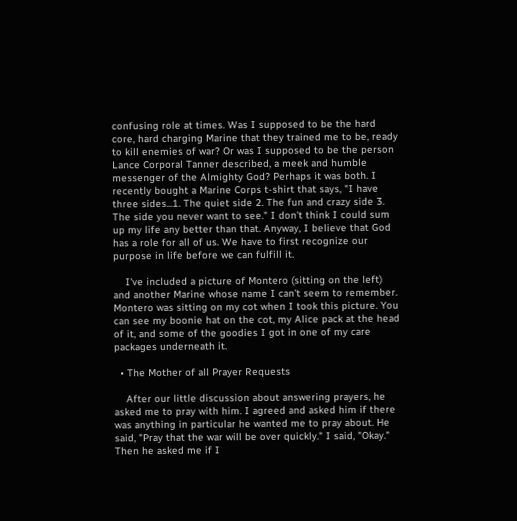confusing role at times. Was I supposed to be the hard core, hard charging Marine that they trained me to be, ready to kill enemies of war? Or was I supposed to be the person Lance Corporal Tanner described, a meek and humble messenger of the Almighty God? Perhaps it was both. I recently bought a Marine Corps t-shirt that says, "I have three sides...1. The quiet side 2. The fun and crazy side 3. The side you never want to see." I don't think I could sum up my life any better than that. Anyway, I believe that God has a role for all of us. We have to first recognize our purpose in life before we can fulfill it.

    I've included a picture of Montero (sitting on the left) and another Marine whose name I can't seem to remember. Montero was sitting on my cot when I took this picture. You can see my boonie hat on the cot, my Alice pack at the head of it, and some of the goodies I got in one of my care packages underneath it.

  • The Mother of all Prayer Requests

    After our little discussion about answering prayers, he asked me to pray with him. I agreed and asked him if there was anything in particular he wanted me to pray about. He said, "Pray that the war will be over quickly." I said, "Okay." Then he asked me if I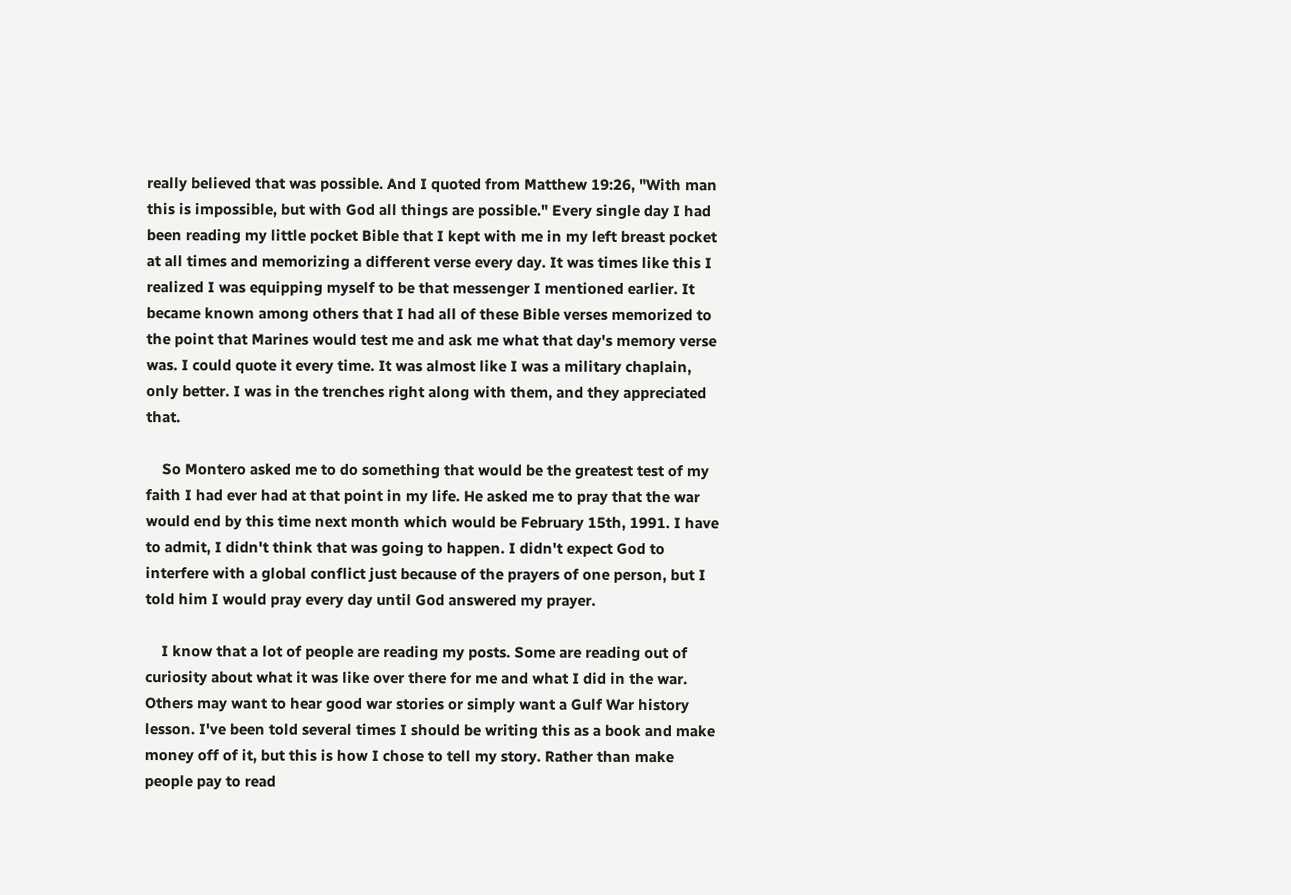really believed that was possible. And I quoted from Matthew 19:26, "With man this is impossible, but with God all things are possible." Every single day I had been reading my little pocket Bible that I kept with me in my left breast pocket at all times and memorizing a different verse every day. It was times like this I realized I was equipping myself to be that messenger I mentioned earlier. It became known among others that I had all of these Bible verses memorized to the point that Marines would test me and ask me what that day's memory verse was. I could quote it every time. It was almost like I was a military chaplain, only better. I was in the trenches right along with them, and they appreciated that.

    So Montero asked me to do something that would be the greatest test of my faith I had ever had at that point in my life. He asked me to pray that the war would end by this time next month which would be February 15th, 1991. I have to admit, I didn't think that was going to happen. I didn't expect God to interfere with a global conflict just because of the prayers of one person, but I told him I would pray every day until God answered my prayer.

    I know that a lot of people are reading my posts. Some are reading out of curiosity about what it was like over there for me and what I did in the war. Others may want to hear good war stories or simply want a Gulf War history lesson. I've been told several times I should be writing this as a book and make money off of it, but this is how I chose to tell my story. Rather than make people pay to read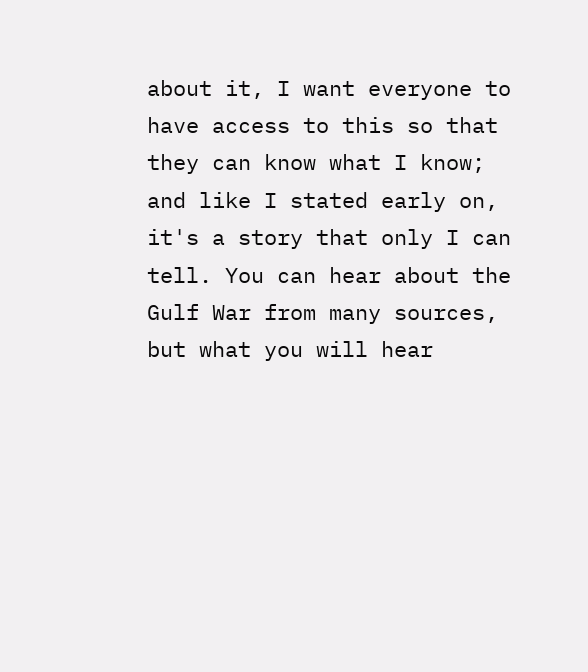about it, I want everyone to have access to this so that they can know what I know; and like I stated early on, it's a story that only I can tell. You can hear about the Gulf War from many sources, but what you will hear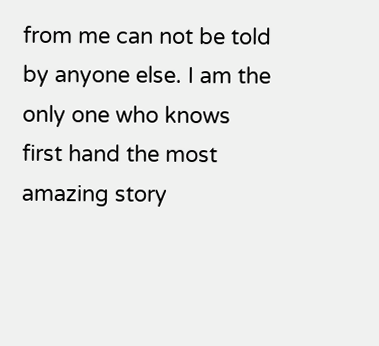from me can not be told by anyone else. I am the only one who knows first hand the most amazing story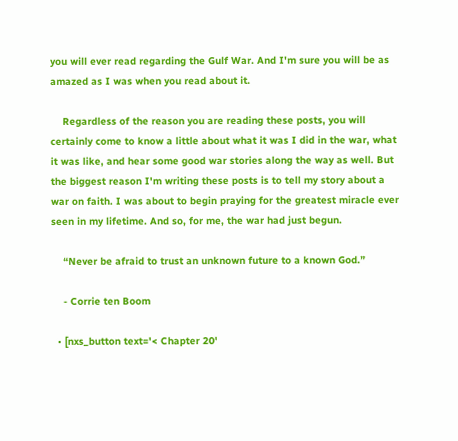you will ever read regarding the Gulf War. And I'm sure you will be as amazed as I was when you read about it.

    Regardless of the reason you are reading these posts, you will certainly come to know a little about what it was I did in the war, what it was like, and hear some good war stories along the way as well. But the biggest reason I'm writing these posts is to tell my story about a war on faith. I was about to begin praying for the greatest miracle ever seen in my lifetime. And so, for me, the war had just begun.

    “Never be afraid to trust an unknown future to a known God.”

    - Corrie ten Boom

  • [nxs_button text='< Chapter 20'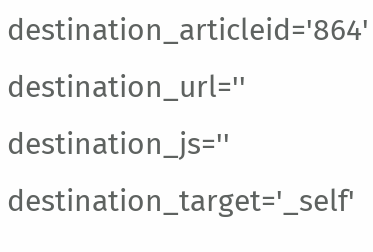destination_articleid='864' destination_url='' destination_js='' destination_target='_self'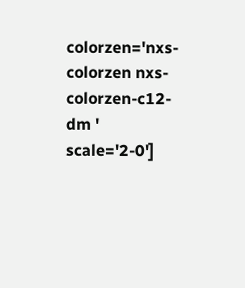colorzen='nxs-colorzen nxs-colorzen-c12-dm ' scale='2-0']